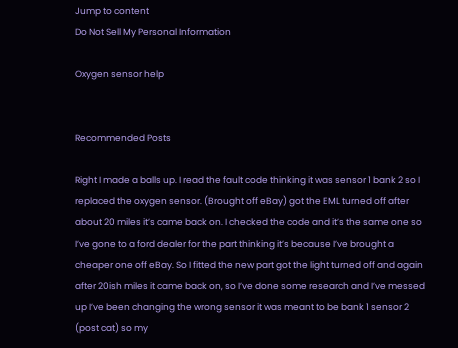Jump to content
Do Not Sell My Personal Information

Oxygen sensor help


Recommended Posts

Right I made a balls up. I read the fault code thinking it was sensor 1 bank 2 so I replaced the oxygen sensor. (Brought off eBay) got the EML turned off after about 20 miles it’s came back on. I checked the code and it’s the same one so I’ve gone to a ford dealer for the part thinking it’s because I’ve brought a cheaper one off eBay. So I fitted the new part got the light turned off and again after 20ish miles it came back on, so I’ve done some research and I’ve messed up I’ve been changing the wrong sensor it was meant to be bank 1 sensor 2 (post cat) so my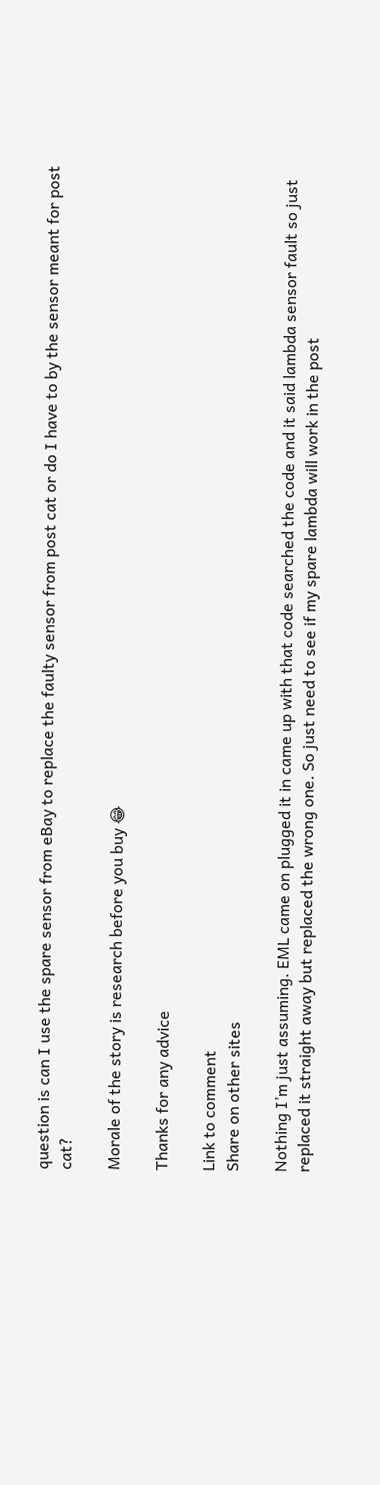question is can I use the spare sensor from eBay to replace the faulty sensor from post cat or do I have to by the sensor meant for post cat?

Morale of the story is research before you buy 😂

Thanks for any advice

Link to comment
Share on other sites

Nothing I’m just assuming. EML came on plugged it in came up with that code searched the code and it said lambda sensor fault so just replaced it straight away but replaced the wrong one. So just need to see if my spare lambda will work in the post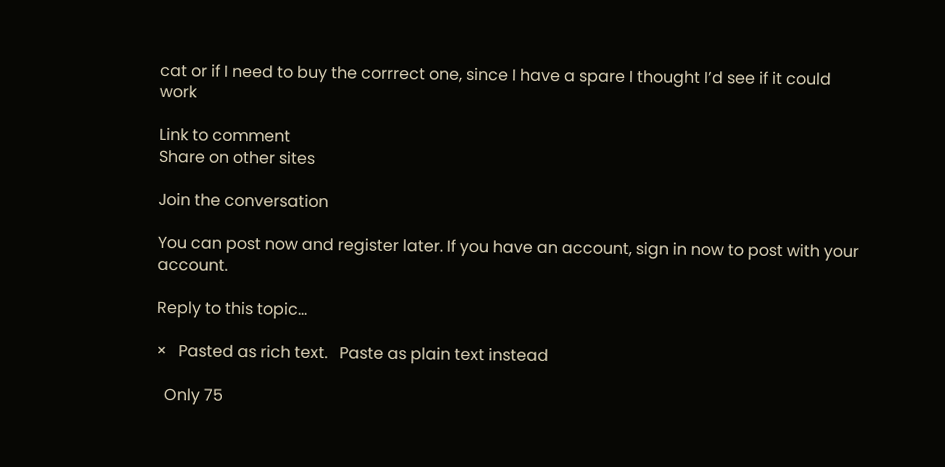cat or if I need to buy the corrrect one, since I have a spare I thought I’d see if it could work

Link to comment
Share on other sites

Join the conversation

You can post now and register later. If you have an account, sign in now to post with your account.

Reply to this topic...

×   Pasted as rich text.   Paste as plain text instead

  Only 75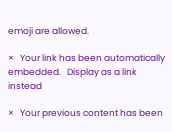emoji are allowed.

×   Your link has been automatically embedded.   Display as a link instead

×   Your previous content has been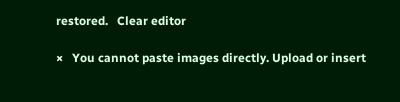restored.   Clear editor

×   You cannot paste images directly. Upload or insert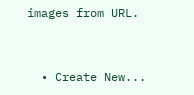images from URL.


  • Create New...